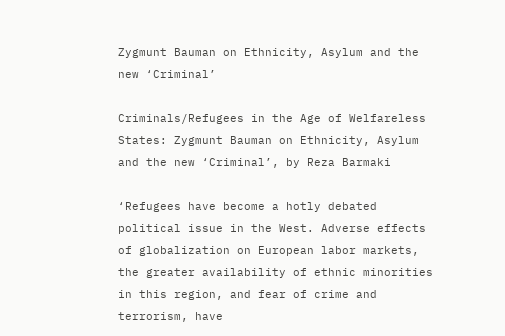Zygmunt Bauman on Ethnicity, Asylum and the new ‘Criminal’

Criminals/Refugees in the Age of Welfareless States: Zygmunt Bauman on Ethnicity, Asylum and the new ‘Criminal’, by Reza Barmaki

‘Refugees have become a hotly debated political issue in the West. Adverse effects of globalization on European labor markets, the greater availability of ethnic minorities in this region, and fear of crime and terrorism, have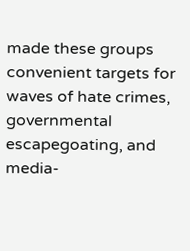made these groups convenient targets for waves of hate crimes, governmental escapegoating, and media-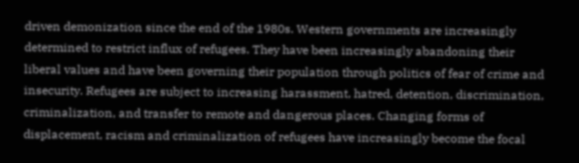driven demonization since the end of the 1980s. Western governments are increasingly determined to restrict influx of refugees. They have been increasingly abandoning their liberal values and have been governing their population through politics of fear of crime and insecurity. Refugees are subject to increasing harassment, hatred, detention, discrimination,  criminalization, and transfer to remote and dangerous places. Changing forms of displacement, racism and criminalization of refugees have increasingly become the focal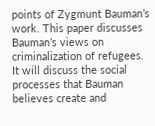points of Zygmunt Bauman’s work. This paper discusses Bauman’s views on criminalization of refugees. It will discuss the social processes that Bauman believes create and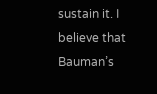sustain it. I believe that Bauman’s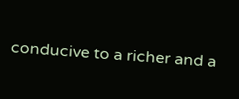conducive to a richer and a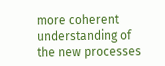more coherent understanding of the new processes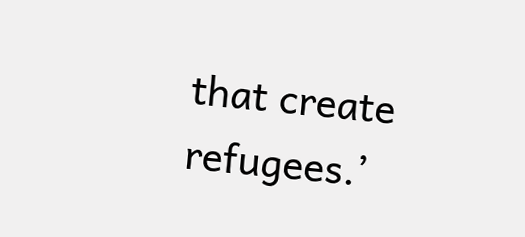that create refugees.’